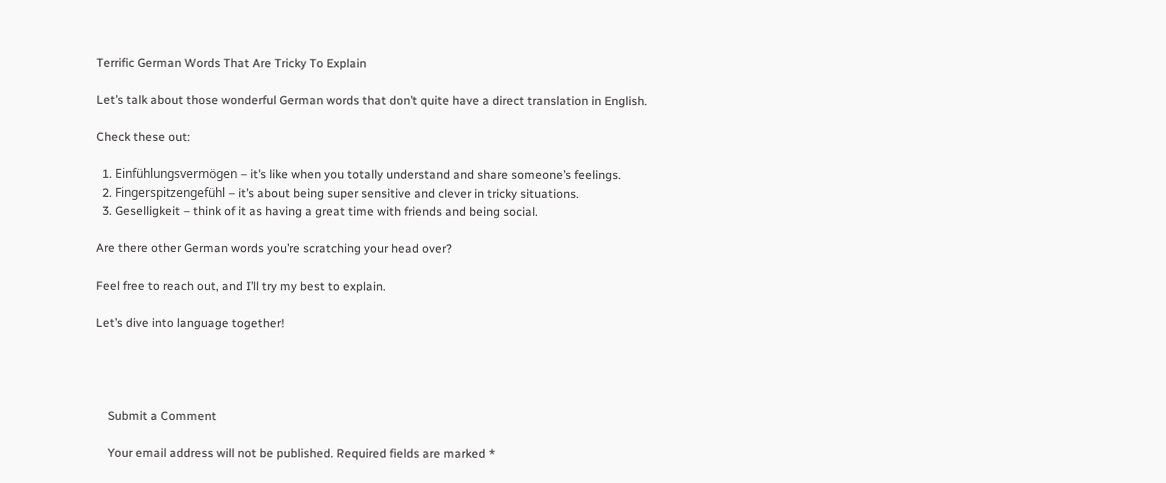Terrific German Words That Are Tricky To Explain

Let’s talk about those wonderful German words that don’t quite have a direct translation in English.

Check these out:

  1. Einfühlungsvermögen – it’s like when you totally understand and share someone’s feelings.
  2. Fingerspitzengefühl – it’s about being super sensitive and clever in tricky situations.
  3. Geselligkeit – think of it as having a great time with friends and being social.

Are there other German words you’re scratching your head over?

Feel free to reach out, and I’ll try my best to explain.

Let’s dive into language together!




    Submit a Comment

    Your email address will not be published. Required fields are marked *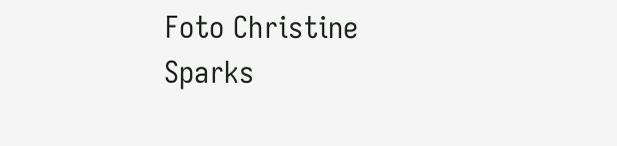Foto Christine Sparks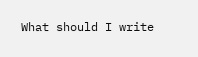What should I write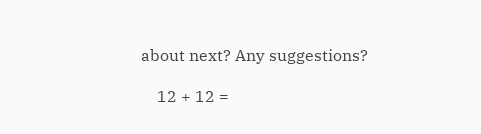about next? Any suggestions?

    12 + 12 =